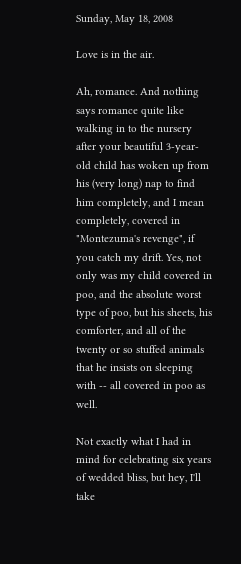Sunday, May 18, 2008

Love is in the air.

Ah, romance. And nothing says romance quite like walking in to the nursery after your beautiful 3-year-old child has woken up from his (very long) nap to find him completely, and I mean completely, covered in "Montezuma's revenge", if you catch my drift. Yes, not only was my child covered in poo, and the absolute worst type of poo, but his sheets, his comforter, and all of the twenty or so stuffed animals that he insists on sleeping with -- all covered in poo as well.

Not exactly what I had in mind for celebrating six years of wedded bliss, but hey, I'll take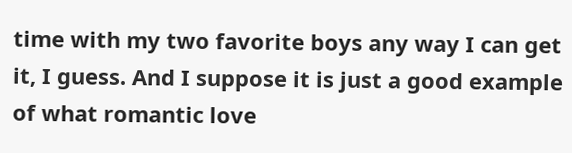time with my two favorite boys any way I can get it, I guess. And I suppose it is just a good example of what romantic love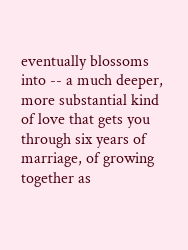eventually blossoms into -- a much deeper, more substantial kind of love that gets you through six years of marriage, of growing together as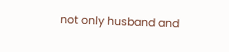not only husband and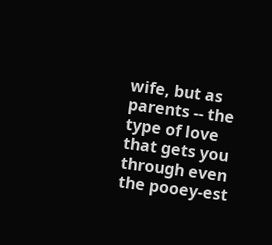wife, but as parents -- the type of love that gets you through even the pooey-est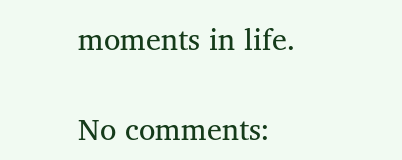moments in life.

No comments: